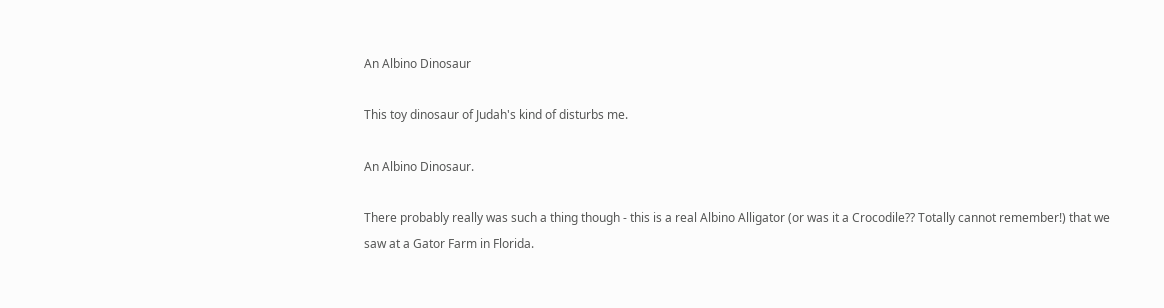An Albino Dinosaur

This toy dinosaur of Judah's kind of disturbs me.

An Albino Dinosaur.

There probably really was such a thing though - this is a real Albino Alligator (or was it a Crocodile?? Totally cannot remember!) that we saw at a Gator Farm in Florida.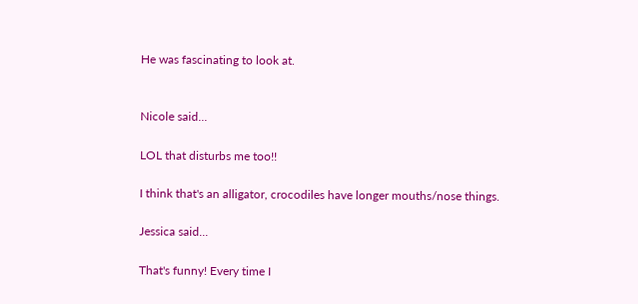He was fascinating to look at.


Nicole said...

LOL that disturbs me too!!

I think that's an alligator, crocodiles have longer mouths/nose things.

Jessica said...

That's funny! Every time I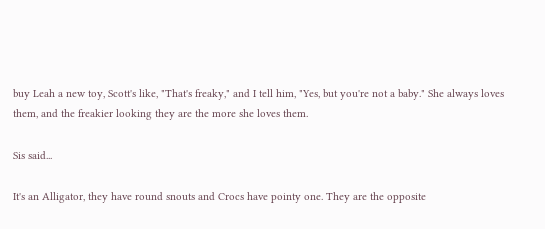buy Leah a new toy, Scott's like, "That's freaky," and I tell him, "Yes, but you're not a baby." She always loves them, and the freakier looking they are the more she loves them.

Sis said...

It's an Alligator, they have round snouts and Crocs have pointy one. They are the opposite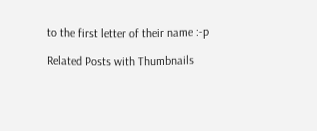to the first letter of their name :-p

Related Posts with Thumbnails